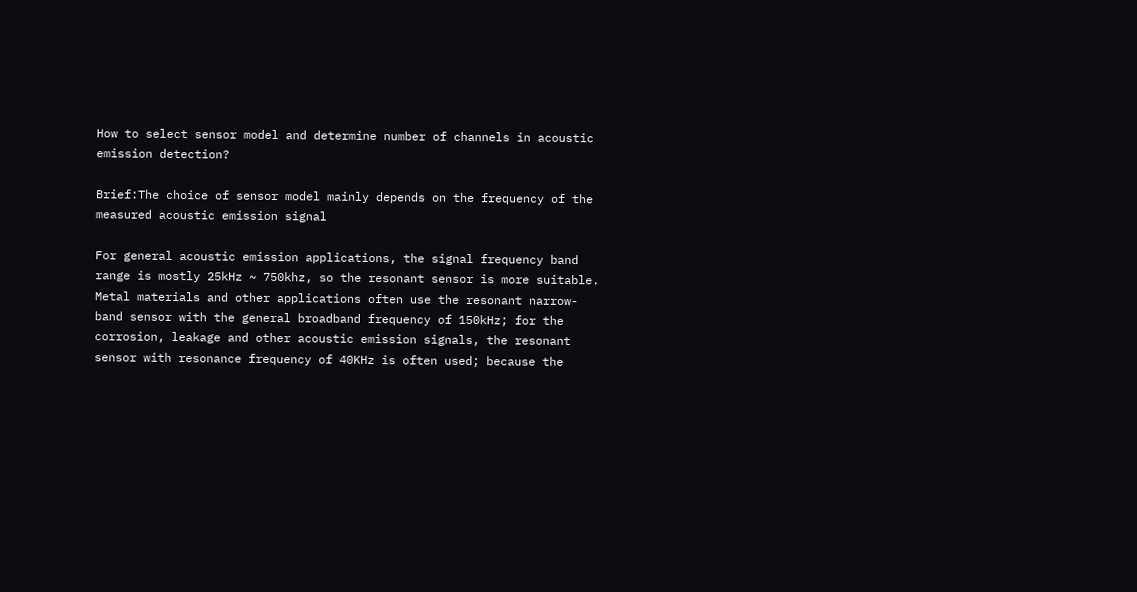How to select sensor model and determine number of channels in acoustic emission detection?

Brief:The choice of sensor model mainly depends on the frequency of the measured acoustic emission signal

For general acoustic emission applications, the signal frequency band range is mostly 25kHz ~ 750khz, so the resonant sensor is more suitable. Metal materials and other applications often use the resonant narrow-band sensor with the general broadband frequency of 150kHz; for the corrosion, leakage and other acoustic emission signals, the resonant sensor with resonance frequency of 40KHz is often used; because the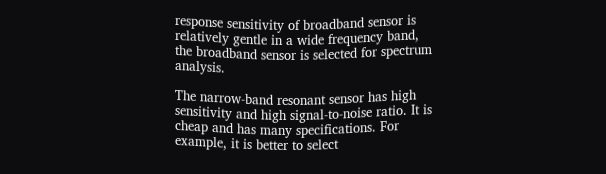response sensitivity of broadband sensor is relatively gentle in a wide frequency band, the broadband sensor is selected for spectrum analysis.

The narrow-band resonant sensor has high sensitivity and high signal-to-noise ratio. It is cheap and has many specifications. For example, it is better to select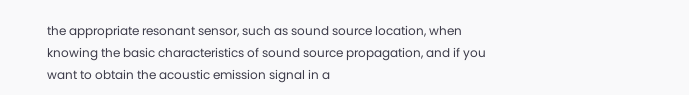the appropriate resonant sensor, such as sound source location, when knowing the basic characteristics of sound source propagation, and if you want to obtain the acoustic emission signal in a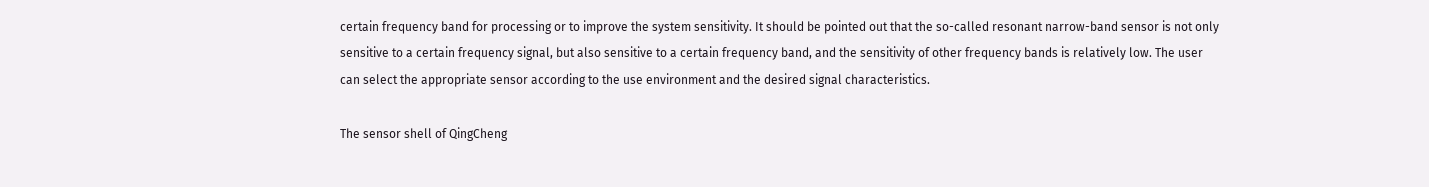certain frequency band for processing or to improve the system sensitivity. It should be pointed out that the so-called resonant narrow-band sensor is not only sensitive to a certain frequency signal, but also sensitive to a certain frequency band, and the sensitivity of other frequency bands is relatively low. The user can select the appropriate sensor according to the use environment and the desired signal characteristics.

The sensor shell of QingCheng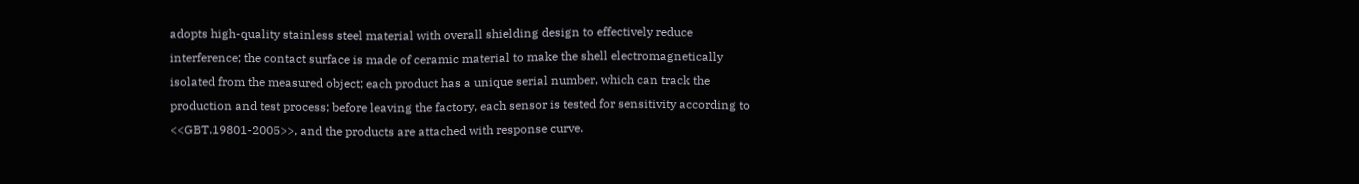adopts high-quality stainless steel material with overall shielding design to effectively reduce interference; the contact surface is made of ceramic material to make the shell electromagnetically isolated from the measured object; each product has a unique serial number, which can track the production and test process; before leaving the factory, each sensor is tested for sensitivity according to <<GBT.19801-2005>>, and the products are attached with response curve.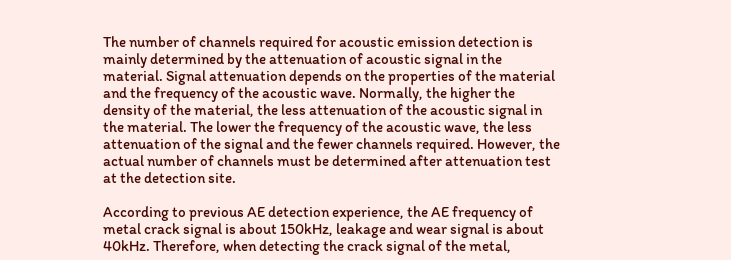The number of channels required for acoustic emission detection is mainly determined by the attenuation of acoustic signal in the material. Signal attenuation depends on the properties of the material and the frequency of the acoustic wave. Normally, the higher the density of the material, the less attenuation of the acoustic signal in the material. The lower the frequency of the acoustic wave, the less attenuation of the signal and the fewer channels required. However, the actual number of channels must be determined after attenuation test at the detection site.

According to previous AE detection experience, the AE frequency of metal crack signal is about 150kHz, leakage and wear signal is about 40kHz. Therefore, when detecting the crack signal of the metal,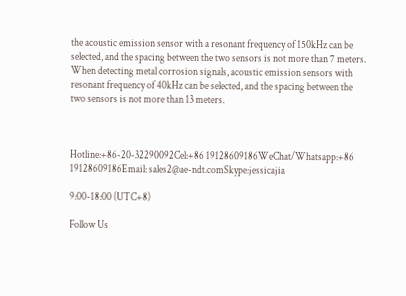the acoustic emission sensor with a resonant frequency of 150kHz can be selected, and the spacing between the two sensors is not more than 7 meters. When detecting metal corrosion signals, acoustic emission sensors with resonant frequency of 40kHz can be selected, and the spacing between the two sensors is not more than 13 meters.



Hotline:+86-20-32290092Cel:+86 19128609186WeChat/Whatsapp:+86 19128609186Email: sales2@ae-ndt.comSkype:jessicajia

9:00-18:00 (UTC+8)

Follow Us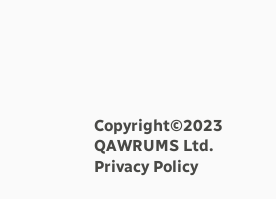Copyright©2023 QAWRUMS Ltd. Privacy Policy